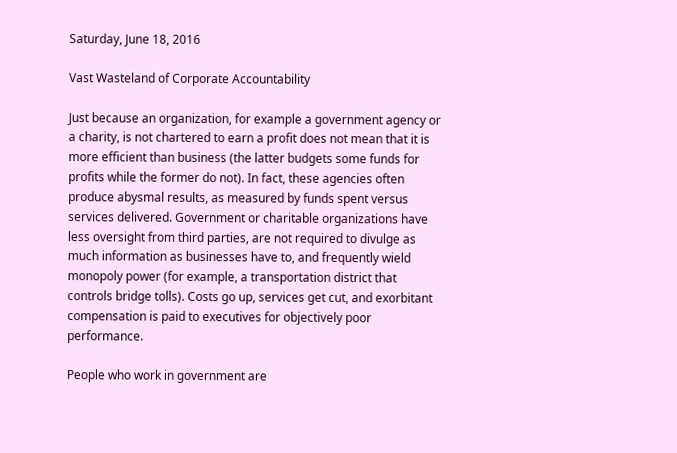Saturday, June 18, 2016

Vast Wasteland of Corporate Accountability

Just because an organization, for example a government agency or a charity, is not chartered to earn a profit does not mean that it is more efficient than business (the latter budgets some funds for profits while the former do not). In fact, these agencies often produce abysmal results, as measured by funds spent versus services delivered. Government or charitable organizations have less oversight from third parties, are not required to divulge as much information as businesses have to, and frequently wield monopoly power (for example, a transportation district that controls bridge tolls). Costs go up, services get cut, and exorbitant compensation is paid to executives for objectively poor performance.

People who work in government are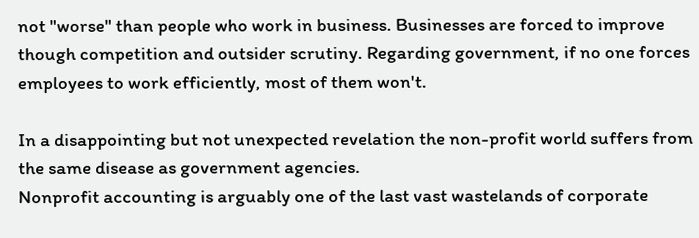not "worse" than people who work in business. Businesses are forced to improve though competition and outsider scrutiny. Regarding government, if no one forces employees to work efficiently, most of them won't.

In a disappointing but not unexpected revelation the non-profit world suffers from the same disease as government agencies.
Nonprofit accounting is arguably one of the last vast wastelands of corporate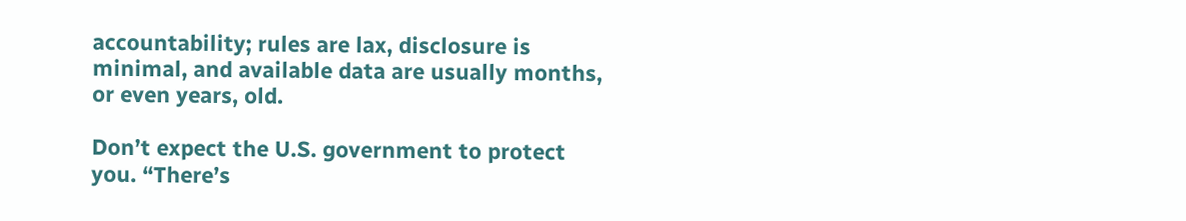accountability; rules are lax, disclosure is minimal, and available data are usually months, or even years, old.

Don’t expect the U.S. government to protect you. “There’s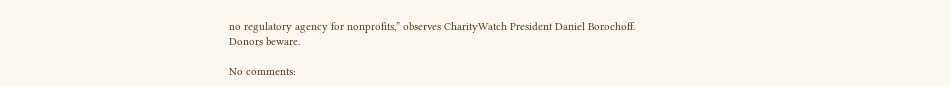no regulatory agency for nonprofits,” observes CharityWatch President Daniel Borochoff.
Donors beware.

No comments: